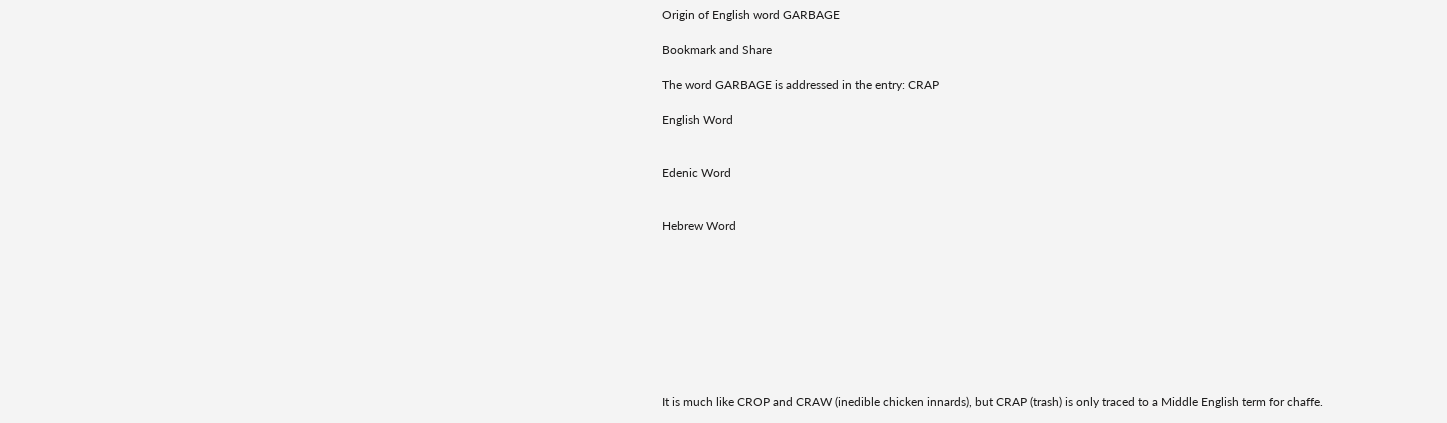Origin of English word GARBAGE

Bookmark and Share

The word GARBAGE is addressed in the entry: CRAP

English Word


Edenic Word


Hebrew Word









It is much like CROP and CRAW (inedible chicken innards), but CRAP (trash) is only traced to a Middle English term for chaffe.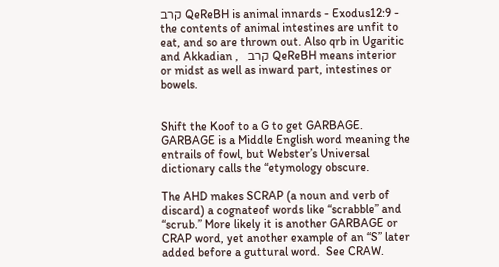קרב QeReBH is animal innards - Exodus12:9 -  the contents of animal intestines are unfit to eat, and so are thrown out. Also qrb in Ugaritic and Akkadian ,   קרב QeReBH means interior or midst as well as inward part, intestines or bowels.


Shift the Koof to a G to get GARBAGE. GARBAGE is a Middle English word meaning the entrails of fowl, but Webster’s Universal dictionary calls the “etymology obscure.

The AHD makes SCRAP (a noun and verb of discard) a cognateof words like “scrabble” and “scrub.” More likely it is another GARBAGE or CRAP word, yet another example of an “S” later added before a guttural word.  See CRAW.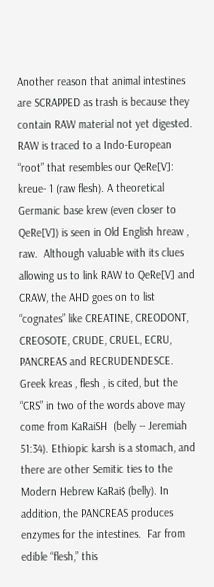Another reason that animal intestines are SCRAPPED as trash is because they contain RAW material not yet digested. RAW is traced to a Indo-European “root” that resembles our QeRe[V]: kreue- 1 (raw flesh). A theoretical Germanic base krew (even closer to QeRe[V]) is seen in Old English hreaw , raw.  Although valuable with its clues allowing us to link RAW to QeRe[V] and CRAW, the AHD goes on to list “cognates” like CREATINE, CREODONT, CREOSOTE, CRUDE, CRUEL, ECRU, PANCREAS and RECRUDENDESCE. Greek kreas , flesh , is cited, but the “CRS” in two of the words above may come from KaRaiSH  (belly -- Jeremiah 51:34). Ethiopic karsh is a stomach, and there are other Semitic ties to the Modern Hebrew KaRai$ (belly). In addition, the PANCREAS produces enzymes for the intestines.  Far from edible “flesh,” this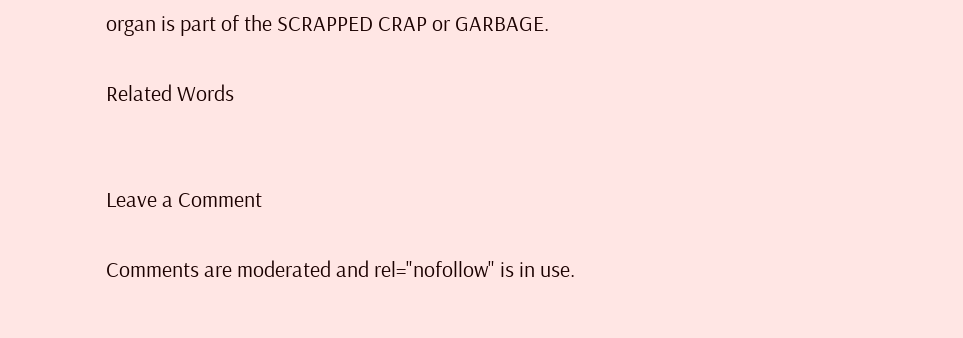organ is part of the SCRAPPED CRAP or GARBAGE.

Related Words


Leave a Comment

Comments are moderated and rel="nofollow" is in use.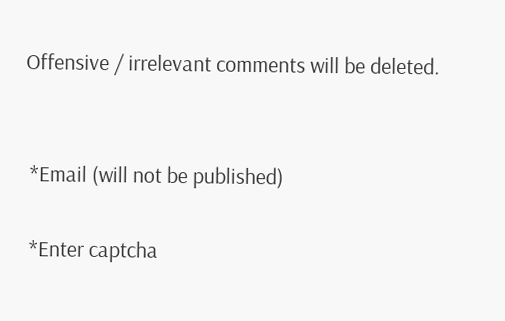Offensive / irrelevant comments will be deleted.


 *Email (will not be published)

 *Enter captcha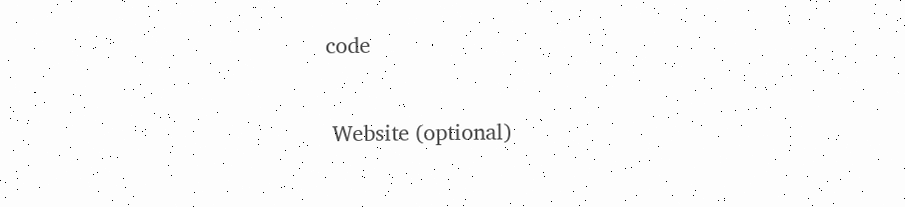code

 Website (optional)